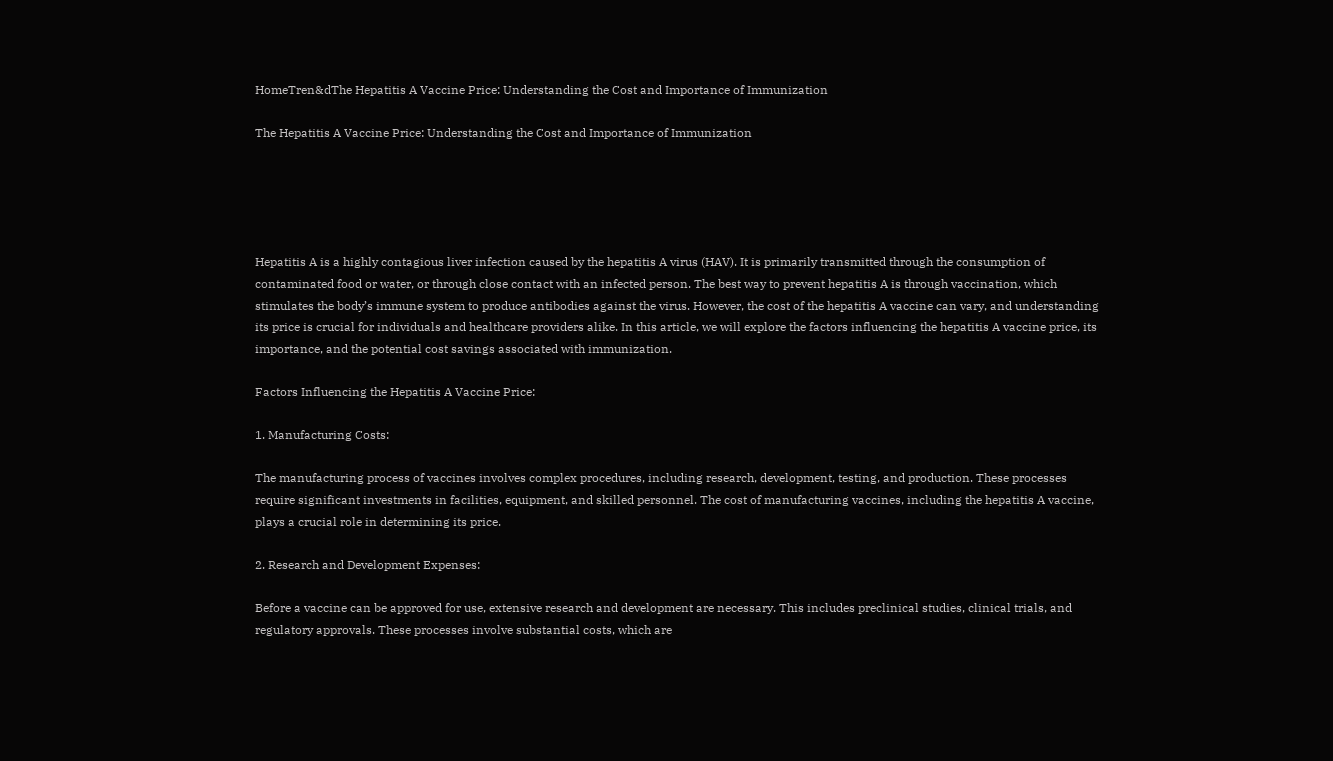HomeTren&dThe Hepatitis A Vaccine Price: Understanding the Cost and Importance of Immunization

The Hepatitis A Vaccine Price: Understanding the Cost and Importance of Immunization





Hepatitis A is a highly contagious liver infection caused by the hepatitis A virus (HAV). It is primarily transmitted through the consumption of contaminated food or water, or through close contact with an infected person. The best way to prevent hepatitis A is through vaccination, which stimulates the body’s immune system to produce antibodies against the virus. However, the cost of the hepatitis A vaccine can vary, and understanding its price is crucial for individuals and healthcare providers alike. In this article, we will explore the factors influencing the hepatitis A vaccine price, its importance, and the potential cost savings associated with immunization.

Factors Influencing the Hepatitis A Vaccine Price:

1. Manufacturing Costs:

The manufacturing process of vaccines involves complex procedures, including research, development, testing, and production. These processes require significant investments in facilities, equipment, and skilled personnel. The cost of manufacturing vaccines, including the hepatitis A vaccine, plays a crucial role in determining its price.

2. Research and Development Expenses:

Before a vaccine can be approved for use, extensive research and development are necessary. This includes preclinical studies, clinical trials, and regulatory approvals. These processes involve substantial costs, which are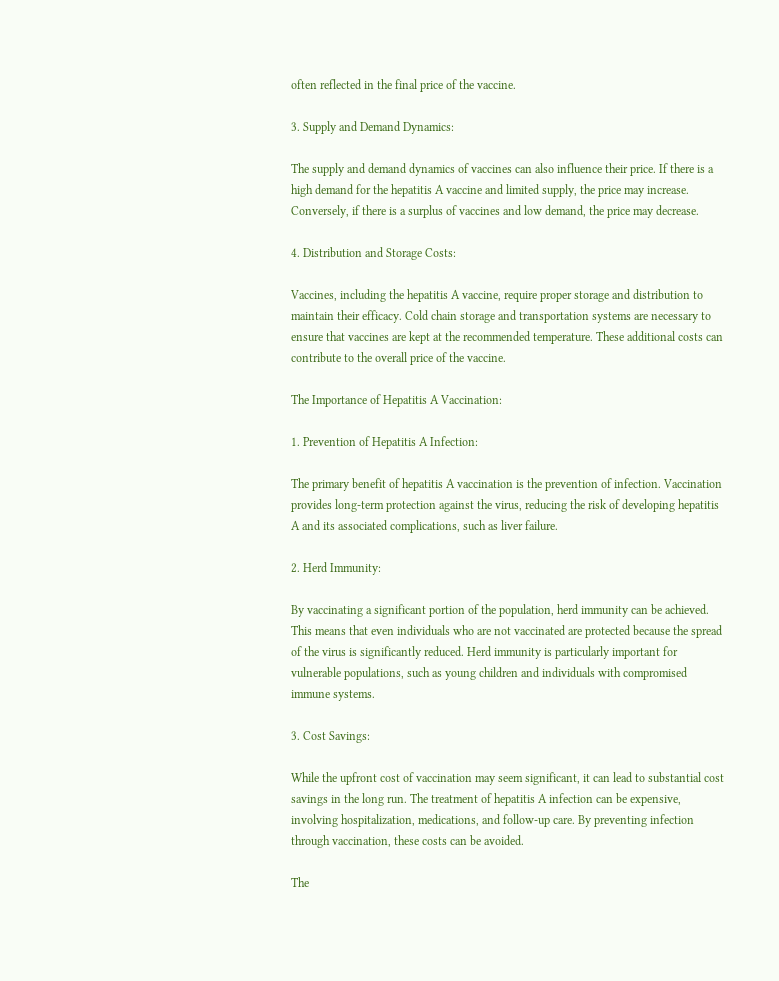often reflected in the final price of the vaccine.

3. Supply and Demand Dynamics:

The supply and demand dynamics of vaccines can also influence their price. If there is a high demand for the hepatitis A vaccine and limited supply, the price may increase. Conversely, if there is a surplus of vaccines and low demand, the price may decrease.

4. Distribution and Storage Costs:

Vaccines, including the hepatitis A vaccine, require proper storage and distribution to maintain their efficacy. Cold chain storage and transportation systems are necessary to ensure that vaccines are kept at the recommended temperature. These additional costs can contribute to the overall price of the vaccine.

The Importance of Hepatitis A Vaccination:

1. Prevention of Hepatitis A Infection:

The primary benefit of hepatitis A vaccination is the prevention of infection. Vaccination provides long-term protection against the virus, reducing the risk of developing hepatitis A and its associated complications, such as liver failure.

2. Herd Immunity:

By vaccinating a significant portion of the population, herd immunity can be achieved. This means that even individuals who are not vaccinated are protected because the spread of the virus is significantly reduced. Herd immunity is particularly important for vulnerable populations, such as young children and individuals with compromised immune systems.

3. Cost Savings:

While the upfront cost of vaccination may seem significant, it can lead to substantial cost savings in the long run. The treatment of hepatitis A infection can be expensive, involving hospitalization, medications, and follow-up care. By preventing infection through vaccination, these costs can be avoided.

The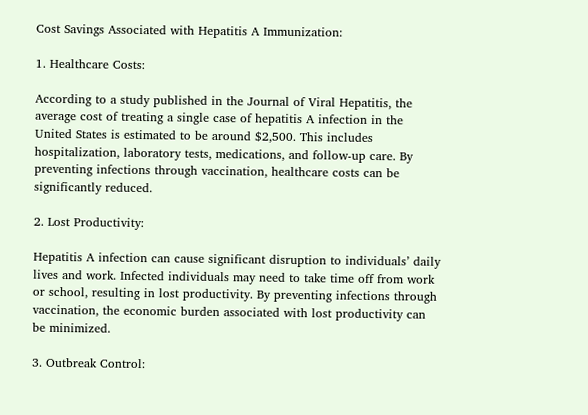Cost Savings Associated with Hepatitis A Immunization:

1. Healthcare Costs:

According to a study published in the Journal of Viral Hepatitis, the average cost of treating a single case of hepatitis A infection in the United States is estimated to be around $2,500. This includes hospitalization, laboratory tests, medications, and follow-up care. By preventing infections through vaccination, healthcare costs can be significantly reduced.

2. Lost Productivity:

Hepatitis A infection can cause significant disruption to individuals’ daily lives and work. Infected individuals may need to take time off from work or school, resulting in lost productivity. By preventing infections through vaccination, the economic burden associated with lost productivity can be minimized.

3. Outbreak Control: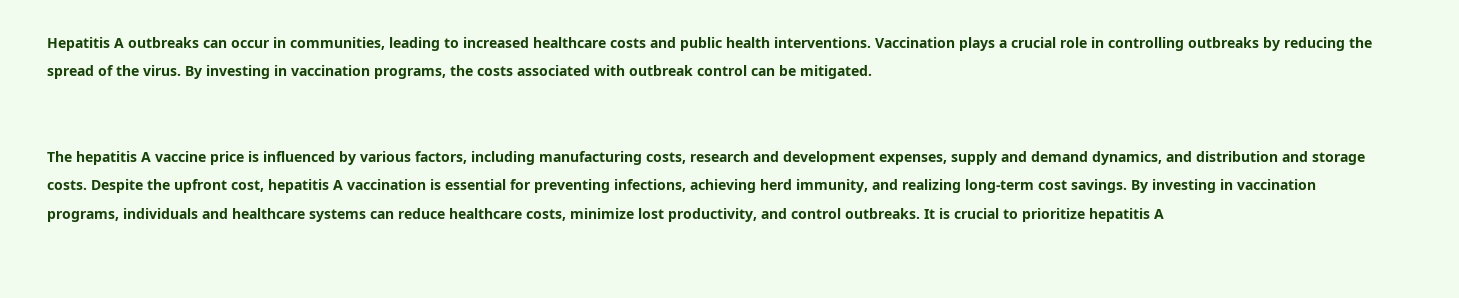Hepatitis A outbreaks can occur in communities, leading to increased healthcare costs and public health interventions. Vaccination plays a crucial role in controlling outbreaks by reducing the spread of the virus. By investing in vaccination programs, the costs associated with outbreak control can be mitigated.


The hepatitis A vaccine price is influenced by various factors, including manufacturing costs, research and development expenses, supply and demand dynamics, and distribution and storage costs. Despite the upfront cost, hepatitis A vaccination is essential for preventing infections, achieving herd immunity, and realizing long-term cost savings. By investing in vaccination programs, individuals and healthcare systems can reduce healthcare costs, minimize lost productivity, and control outbreaks. It is crucial to prioritize hepatitis A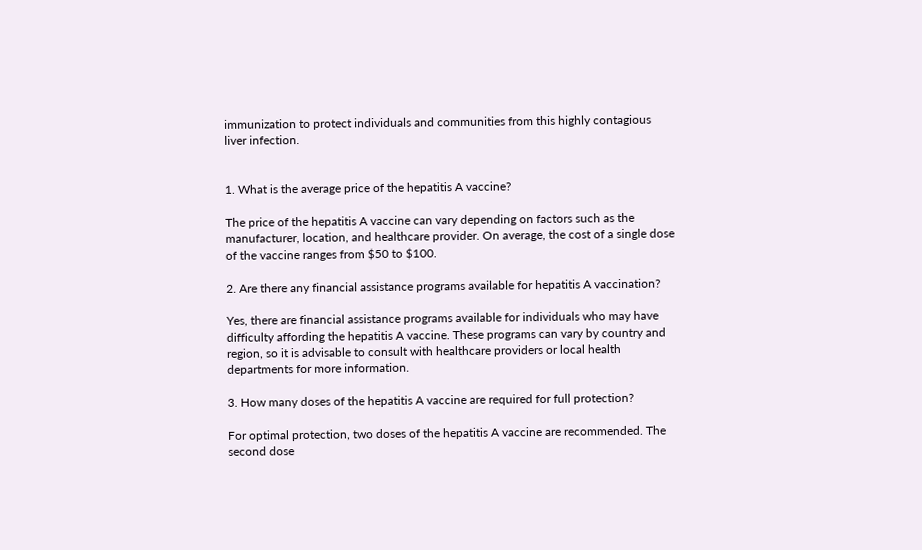immunization to protect individuals and communities from this highly contagious liver infection.


1. What is the average price of the hepatitis A vaccine?

The price of the hepatitis A vaccine can vary depending on factors such as the manufacturer, location, and healthcare provider. On average, the cost of a single dose of the vaccine ranges from $50 to $100.

2. Are there any financial assistance programs available for hepatitis A vaccination?

Yes, there are financial assistance programs available for individuals who may have difficulty affording the hepatitis A vaccine. These programs can vary by country and region, so it is advisable to consult with healthcare providers or local health departments for more information.

3. How many doses of the hepatitis A vaccine are required for full protection?

For optimal protection, two doses of the hepatitis A vaccine are recommended. The second dose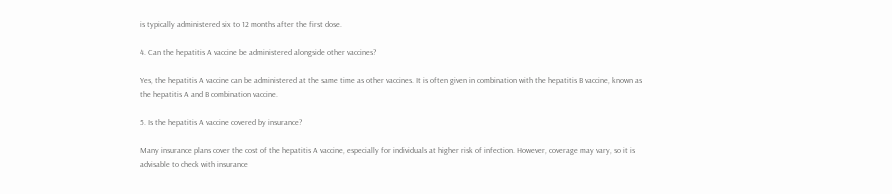is typically administered six to 12 months after the first dose.

4. Can the hepatitis A vaccine be administered alongside other vaccines?

Yes, the hepatitis A vaccine can be administered at the same time as other vaccines. It is often given in combination with the hepatitis B vaccine, known as the hepatitis A and B combination vaccine.

5. Is the hepatitis A vaccine covered by insurance?

Many insurance plans cover the cost of the hepatitis A vaccine, especially for individuals at higher risk of infection. However, coverage may vary, so it is advisable to check with insurance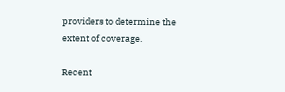providers to determine the extent of coverage.

Recent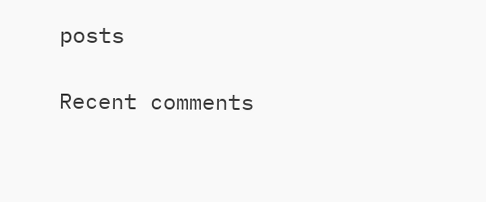posts

Recent comments